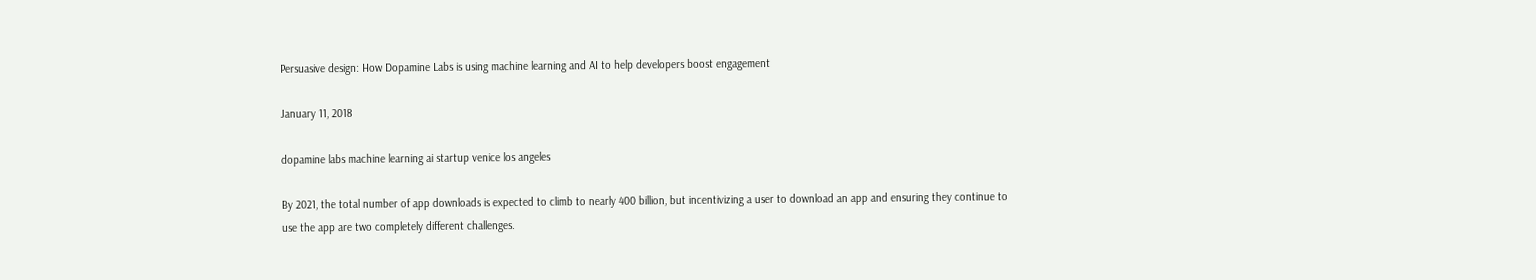Persuasive design: How Dopamine Labs is using machine learning and AI to help developers boost engagement

January 11, 2018

dopamine labs machine learning ai startup venice los angeles

By 2021, the total number of app downloads is expected to climb to nearly 400 billion, but incentivizing a user to download an app and ensuring they continue to use the app are two completely different challenges.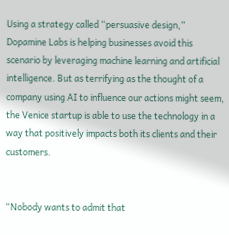Using a strategy called “persuasive design,” Dopamine Labs is helping businesses avoid this scenario by leveraging machine learning and artificial intelligence. But as terrifying as the thought of a company using AI to influence our actions might seem, the Venice startup is able to use the technology in a way that positively impacts both its clients and their customers.


“Nobody wants to admit that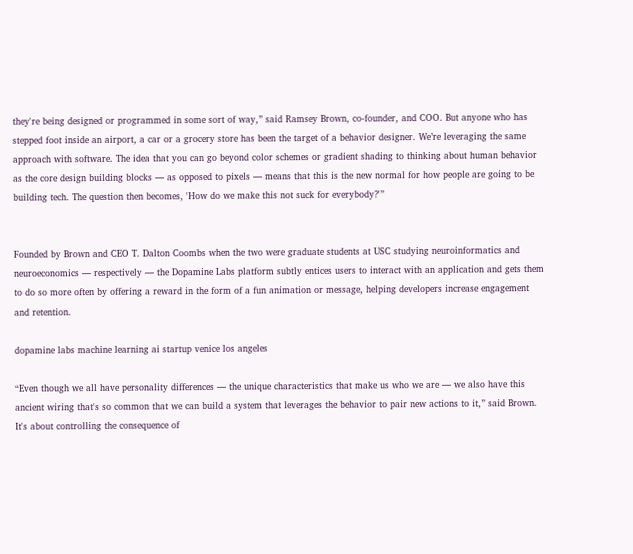they're being designed or programmed in some sort of way,” said Ramsey Brown, co-founder, and COO. But anyone who has stepped foot inside an airport, a car or a grocery store has been the target of a behavior designer. We’re leveraging the same approach with software. The idea that you can go beyond color schemes or gradient shading to thinking about human behavior as the core design building blocks — as opposed to pixels — means that this is the new normal for how people are going to be building tech. The question then becomes, 'How do we make this not suck for everybody?'”


Founded by Brown and CEO T. Dalton Coombs when the two were graduate students at USC studying neuroinformatics and neuroeconomics — respectively — the Dopamine Labs platform subtly entices users to interact with an application and gets them to do so more often by offering a reward in the form of a fun animation or message, helping developers increase engagement and retention.

dopamine labs machine learning ai startup venice los angeles

“Even though we all have personality differences — the unique characteristics that make us who we are — we also have this ancient wiring that's so common that we can build a system that leverages the behavior to pair new actions to it,” said Brown. It's about controlling the consequence of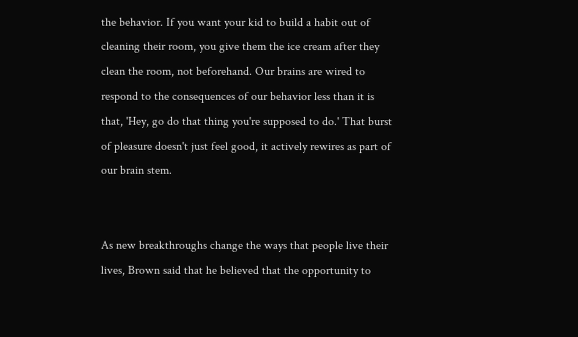the behavior. If you want your kid to build a habit out of cleaning their room, you give them the ice cream after they clean the room, not beforehand. Our brains are wired to respond to the consequences of our behavior less than it is that, 'Hey, go do that thing you're supposed to do.' That burst of pleasure doesn't just feel good, it actively rewires as part of our brain stem.


As new breakthroughs change the ways that people live their lives, Brown said that he believed that the opportunity to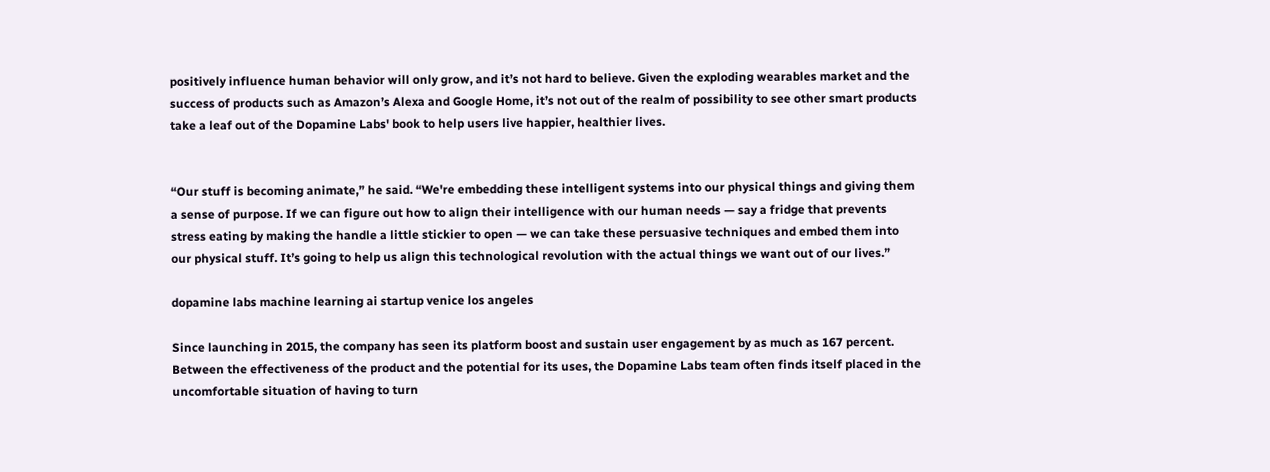positively influence human behavior will only grow, and it’s not hard to believe. Given the exploding wearables market and the success of products such as Amazon’s Alexa and Google Home, it’s not out of the realm of possibility to see other smart products take a leaf out of the Dopamine Labs' book to help users live happier, healthier lives.


“Our stuff is becoming animate,” he said. “We're embedding these intelligent systems into our physical things and giving them a sense of purpose. If we can figure out how to align their intelligence with our human needs — say a fridge that prevents stress eating by making the handle a little stickier to open — we can take these persuasive techniques and embed them into our physical stuff. It’s going to help us align this technological revolution with the actual things we want out of our lives.”

dopamine labs machine learning ai startup venice los angeles

Since launching in 2015, the company has seen its platform boost and sustain user engagement by as much as 167 percent. Between the effectiveness of the product and the potential for its uses, the Dopamine Labs team often finds itself placed in the uncomfortable situation of having to turn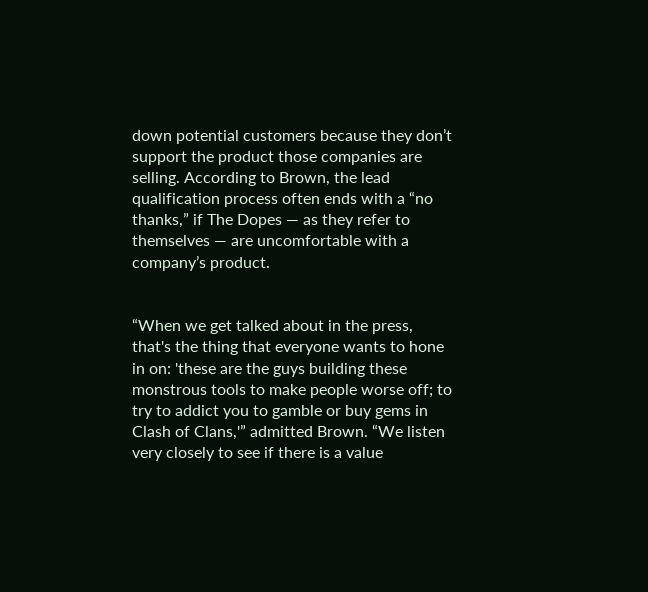down potential customers because they don’t support the product those companies are selling. According to Brown, the lead qualification process often ends with a “no thanks,” if The Dopes — as they refer to themselves — are uncomfortable with a company’s product.


“When we get talked about in the press, that's the thing that everyone wants to hone in on: 'these are the guys building these monstrous tools to make people worse off; to try to addict you to gamble or buy gems in Clash of Clans,'” admitted Brown. “We listen very closely to see if there is a value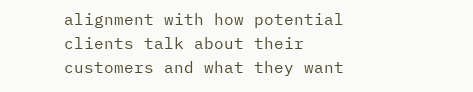alignment with how potential clients talk about their customers and what they want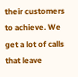their customers to achieve. We get a lot of calls that leave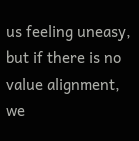us feeling uneasy, but if there is no value alignment, we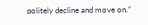politely decline and move on.”